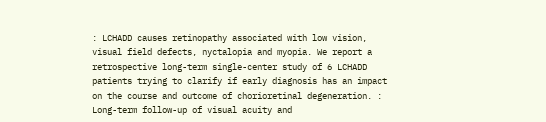: LCHADD causes retinopathy associated with low vision, visual field defects, nyctalopia and myopia. We report a retrospective long-term single-center study of 6 LCHADD patients trying to clarify if early diagnosis has an impact on the course and outcome of chorioretinal degeneration. : Long-term follow-up of visual acuity and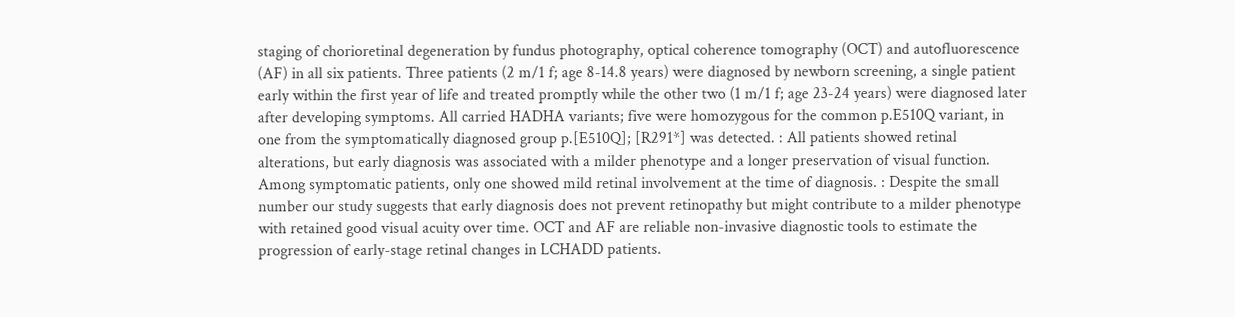staging of chorioretinal degeneration by fundus photography, optical coherence tomography (OCT) and autofluorescence (AF) in all six patients. Three patients (2 m/1 f; age 8-14.8 years) were diagnosed by newborn screening, a single patient early within the first year of life and treated promptly while the other two (1 m/1 f; age 23-24 years) were diagnosed later after developing symptoms. All carried HADHA variants; five were homozygous for the common p.E510Q variant, in one from the symptomatically diagnosed group p.[E510Q]; [R291*] was detected. : All patients showed retinal alterations, but early diagnosis was associated with a milder phenotype and a longer preservation of visual function. Among symptomatic patients, only one showed mild retinal involvement at the time of diagnosis. : Despite the small number our study suggests that early diagnosis does not prevent retinopathy but might contribute to a milder phenotype with retained good visual acuity over time. OCT and AF are reliable non-invasive diagnostic tools to estimate the progression of early-stage retinal changes in LCHADD patients.